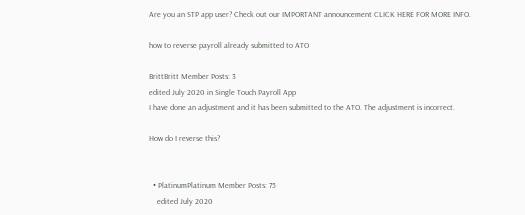Are you an STP app user? Check out our IMPORTANT announcement CLICK HERE FOR MORE INFO.

how to reverse payroll already submitted to ATO

BrittBritt Member Posts: 3
edited July 2020 in Single Touch Payroll App
I have done an adjustment and it has been submitted to the ATO. The adjustment is incorrect.

How do I reverse this?


  • PlatinumPlatinum Member Posts: 75
    edited July 2020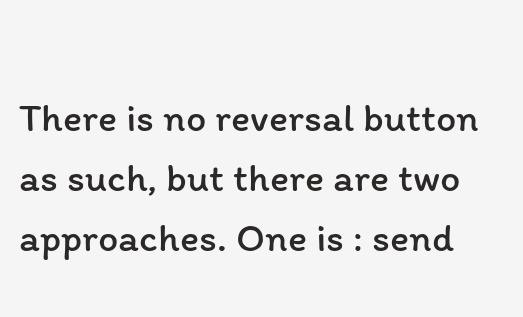There is no reversal button as such, but there are two approaches. One is : send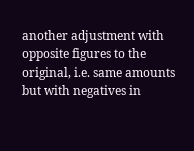another adjustment with opposite figures to the original, i.e. same amounts but with negatives in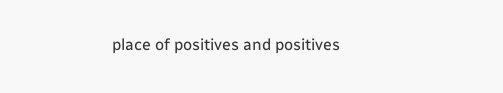place of positives and positives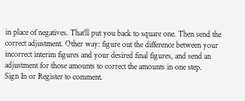in place of negatives. That’ll put you back to square one. Then send the correct adjustment. Other way: figure out the difference between your incorrect interim figures and your desired final figures, and send an adjustment for those amounts to correct the amounts in one step.
Sign In or Register to comment.